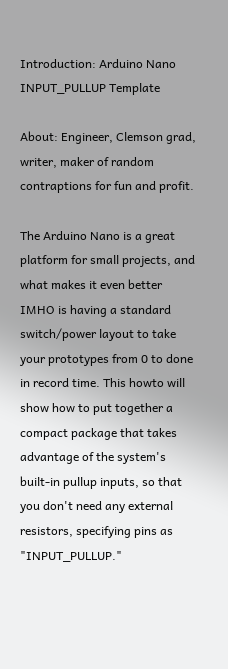Introduction: Arduino Nano INPUT_PULLUP Template

About: Engineer, Clemson grad, writer, maker of random contraptions for fun and profit.

The Arduino Nano is a great platform for small projects, and what makes it even better IMHO is having a standard switch/power layout to take your prototypes from 0 to done in record time. This howto will show how to put together a compact package that takes advantage of the system's built-in pullup inputs, so that you don't need any external resistors, specifying pins as "INPUT_PULLUP."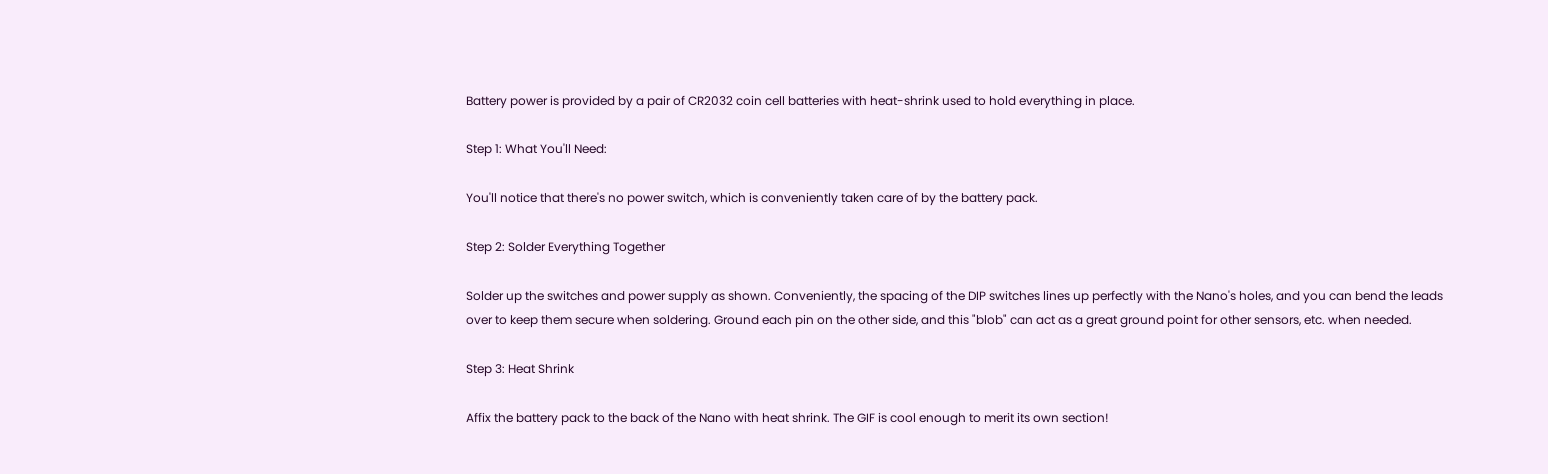Battery power is provided by a pair of CR2032 coin cell batteries with heat-shrink used to hold everything in place.

Step 1: What You'll Need:

You'll notice that there's no power switch, which is conveniently taken care of by the battery pack.

Step 2: Solder Everything Together

Solder up the switches and power supply as shown. Conveniently, the spacing of the DIP switches lines up perfectly with the Nano's holes, and you can bend the leads over to keep them secure when soldering. Ground each pin on the other side, and this "blob" can act as a great ground point for other sensors, etc. when needed.

Step 3: Heat Shrink

Affix the battery pack to the back of the Nano with heat shrink. The GIF is cool enough to merit its own section!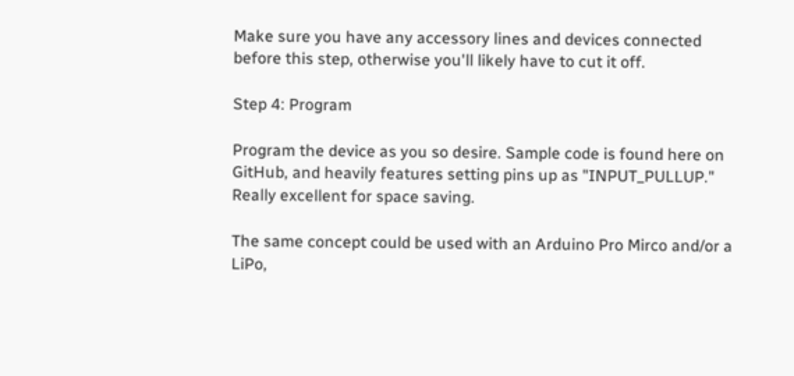Make sure you have any accessory lines and devices connected before this step, otherwise you'll likely have to cut it off.

Step 4: Program

Program the device as you so desire. Sample code is found here on GitHub, and heavily features setting pins up as "INPUT_PULLUP." Really excellent for space saving.

The same concept could be used with an Arduino Pro Mirco and/or a LiPo,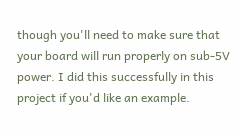though you'll need to make sure that your board will run properly on sub-5V power. I did this successfully in this project if you'd like an example.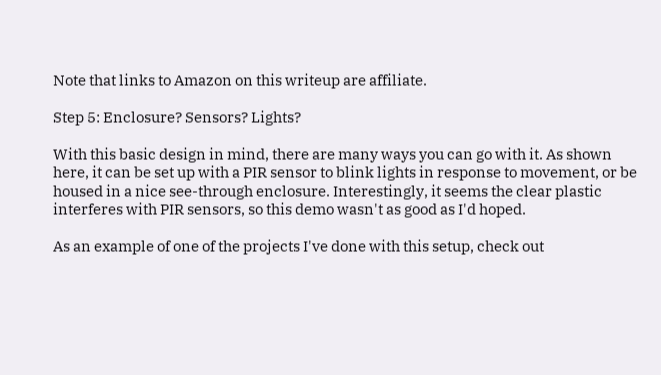Note that links to Amazon on this writeup are affiliate.

Step 5: Enclosure? Sensors? Lights?

With this basic design in mind, there are many ways you can go with it. As shown here, it can be set up with a PIR sensor to blink lights in response to movement, or be housed in a nice see-through enclosure. Interestingly, it seems the clear plastic interferes with PIR sensors, so this demo wasn't as good as I'd hoped.

As an example of one of the projects I've done with this setup, check out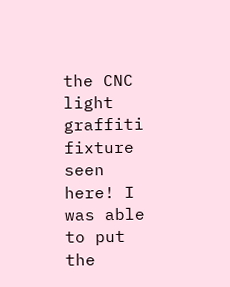the CNC light graffiti fixture seen here! I was able to put the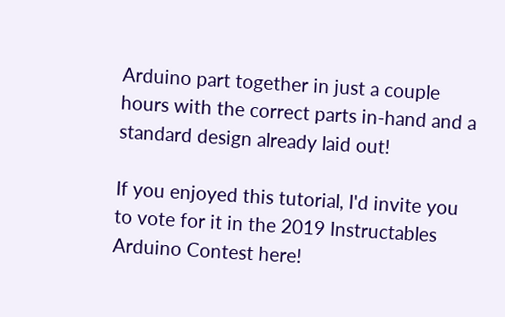Arduino part together in just a couple hours with the correct parts in-hand and a standard design already laid out!

If you enjoyed this tutorial, I'd invite you to vote for it in the 2019 Instructables Arduino Contest here!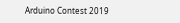Arduino Contest 2019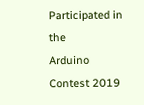Participated in the
Arduino Contest 2019